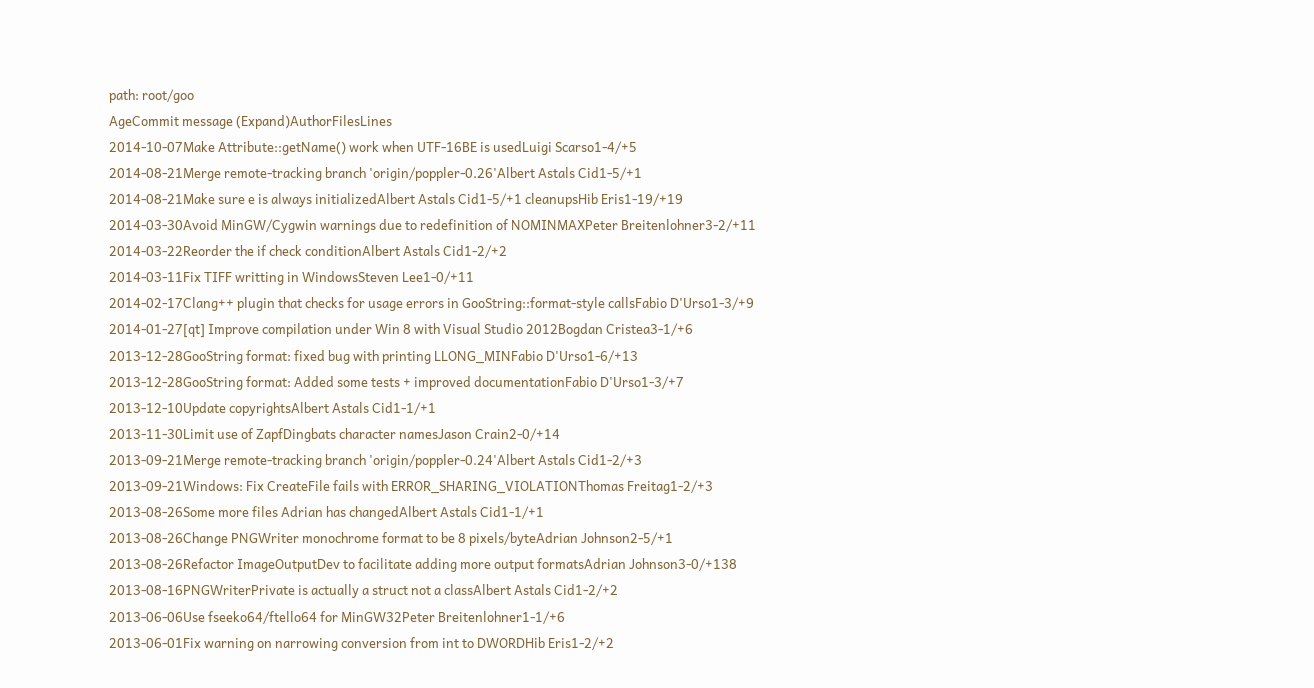path: root/goo
AgeCommit message (Expand)AuthorFilesLines
2014-10-07Make Attribute::getName() work when UTF-16BE is usedLuigi Scarso1-4/+5
2014-08-21Merge remote-tracking branch 'origin/poppler-0.26'Albert Astals Cid1-5/+1
2014-08-21Make sure e is always initializedAlbert Astals Cid1-5/+1 cleanupsHib Eris1-19/+19
2014-03-30Avoid MinGW/Cygwin warnings due to redefinition of NOMINMAXPeter Breitenlohner3-2/+11
2014-03-22Reorder the if check conditionAlbert Astals Cid1-2/+2
2014-03-11Fix TIFF writting in WindowsSteven Lee1-0/+11
2014-02-17Clang++ plugin that checks for usage errors in GooString::format-style callsFabio D'Urso1-3/+9
2014-01-27[qt] Improve compilation under Win 8 with Visual Studio 2012Bogdan Cristea3-1/+6
2013-12-28GooString format: fixed bug with printing LLONG_MINFabio D'Urso1-6/+13
2013-12-28GooString format: Added some tests + improved documentationFabio D'Urso1-3/+7
2013-12-10Update copyrightsAlbert Astals Cid1-1/+1
2013-11-30Limit use of ZapfDingbats character namesJason Crain2-0/+14
2013-09-21Merge remote-tracking branch 'origin/poppler-0.24'Albert Astals Cid1-2/+3
2013-09-21Windows: Fix CreateFile fails with ERROR_SHARING_VIOLATIONThomas Freitag1-2/+3
2013-08-26Some more files Adrian has changedAlbert Astals Cid1-1/+1
2013-08-26Change PNGWriter monochrome format to be 8 pixels/byteAdrian Johnson2-5/+1
2013-08-26Refactor ImageOutputDev to facilitate adding more output formatsAdrian Johnson3-0/+138
2013-08-16PNGWriterPrivate is actually a struct not a classAlbert Astals Cid1-2/+2
2013-06-06Use fseeko64/ftello64 for MinGW32Peter Breitenlohner1-1/+6
2013-06-01Fix warning on narrowing conversion from int to DWORDHib Eris1-2/+2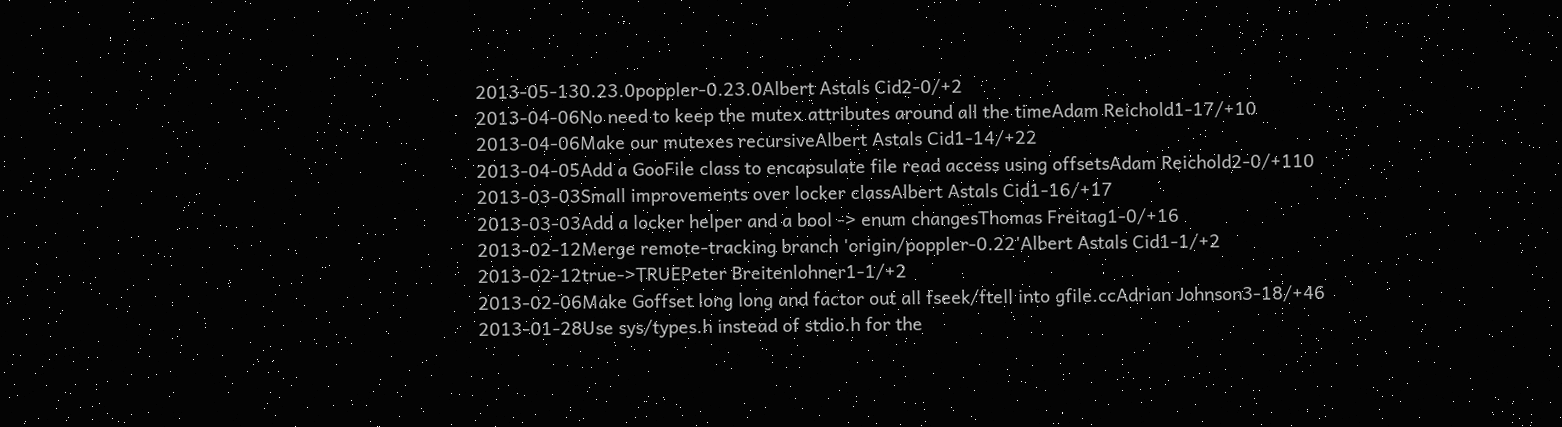2013-05-130.23.0poppler-0.23.0Albert Astals Cid2-0/+2
2013-04-06No need to keep the mutex attributes around all the timeAdam Reichold1-17/+10
2013-04-06Make our mutexes recursiveAlbert Astals Cid1-14/+22
2013-04-05Add a GooFile class to encapsulate file read access using offsetsAdam Reichold2-0/+110
2013-03-03Small improvements over locker classAlbert Astals Cid1-16/+17
2013-03-03Add a locker helper and a bool -> enum changesThomas Freitag1-0/+16
2013-02-12Merge remote-tracking branch 'origin/poppler-0.22'Albert Astals Cid1-1/+2
2013-02-12true->TRUEPeter Breitenlohner1-1/+2
2013-02-06Make Goffset long long and factor out all fseek/ftell into gfile.ccAdrian Johnson3-18/+46
2013-01-28Use sys/types.h instead of stdio.h for the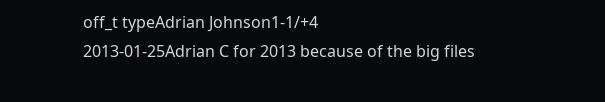off_t typeAdrian Johnson1-1/+4
2013-01-25Adrian C for 2013 because of the big files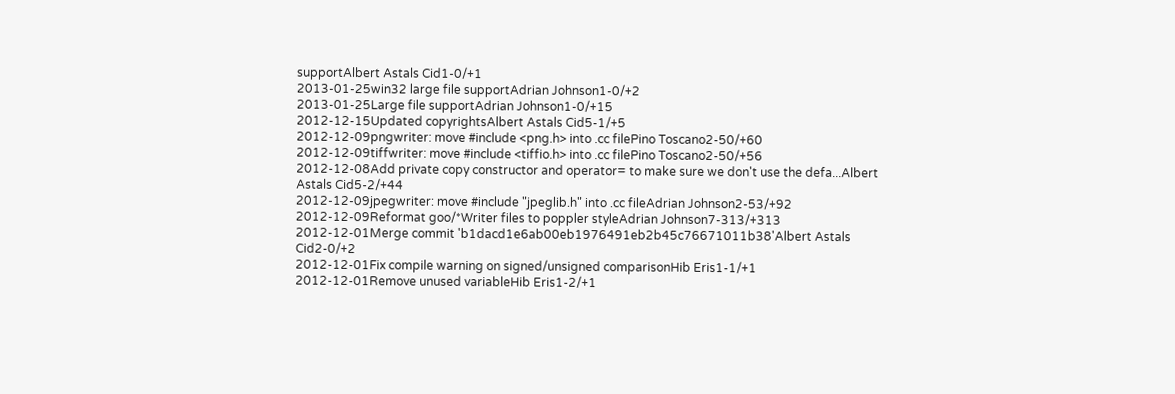supportAlbert Astals Cid1-0/+1
2013-01-25win32 large file supportAdrian Johnson1-0/+2
2013-01-25Large file supportAdrian Johnson1-0/+15
2012-12-15Updated copyrightsAlbert Astals Cid5-1/+5
2012-12-09pngwriter: move #include <png.h> into .cc filePino Toscano2-50/+60
2012-12-09tiffwriter: move #include <tiffio.h> into .cc filePino Toscano2-50/+56
2012-12-08Add private copy constructor and operator= to make sure we don't use the defa...Albert Astals Cid5-2/+44
2012-12-09jpegwriter: move #include "jpeglib.h" into .cc fileAdrian Johnson2-53/+92
2012-12-09Reformat goo/*Writer files to poppler styleAdrian Johnson7-313/+313
2012-12-01Merge commit 'b1dacd1e6ab00eb1976491eb2b45c76671011b38'Albert Astals Cid2-0/+2
2012-12-01Fix compile warning on signed/unsigned comparisonHib Eris1-1/+1
2012-12-01Remove unused variableHib Eris1-2/+1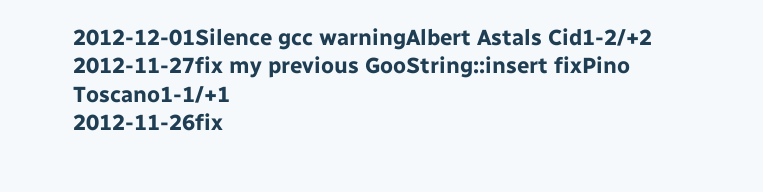2012-12-01Silence gcc warningAlbert Astals Cid1-2/+2
2012-11-27fix my previous GooString::insert fixPino Toscano1-1/+1
2012-11-26fix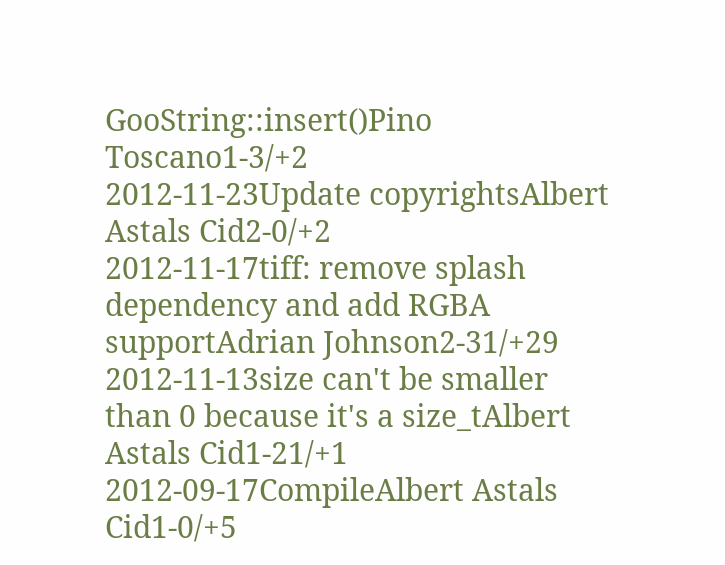GooString::insert()Pino Toscano1-3/+2
2012-11-23Update copyrightsAlbert Astals Cid2-0/+2
2012-11-17tiff: remove splash dependency and add RGBA supportAdrian Johnson2-31/+29
2012-11-13size can't be smaller than 0 because it's a size_tAlbert Astals Cid1-21/+1
2012-09-17CompileAlbert Astals Cid1-0/+5